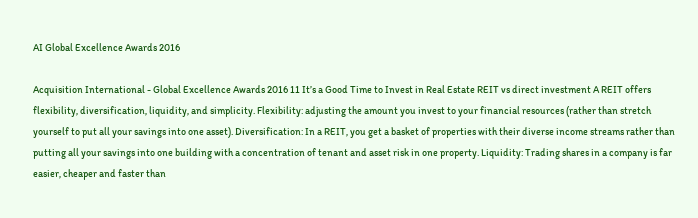AI Global Excellence Awards 2016

Acquisition International - Global Excellence Awards 2016 11 It’s a Good Time to Invest in Real Estate REIT vs direct investment A REIT offers flexibility, diversification, liquidity, and simplicity. Flexibility: adjusting the amount you invest to your financial resources (rather than stretch yourself to put all your savings into one asset). Diversification: In a REIT, you get a basket of properties with their diverse income streams rather than putting all your savings into one building with a concentration of tenant and asset risk in one property. Liquidity: Trading shares in a company is far easier, cheaper and faster than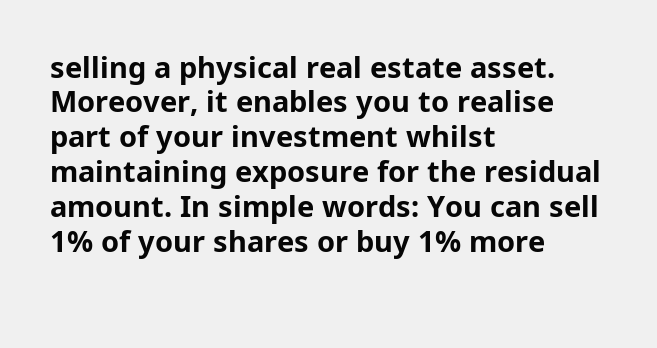selling a physical real estate asset. Moreover, it enables you to realise part of your investment whilst maintaining exposure for the residual amount. In simple words: You can sell 1% of your shares or buy 1% more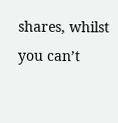shares, whilst you can’t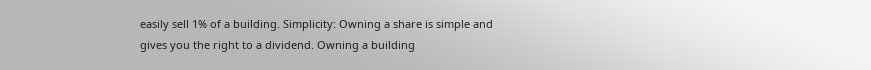easily sell 1% of a building. Simplicity: Owning a share is simple and gives you the right to a dividend. Owning a building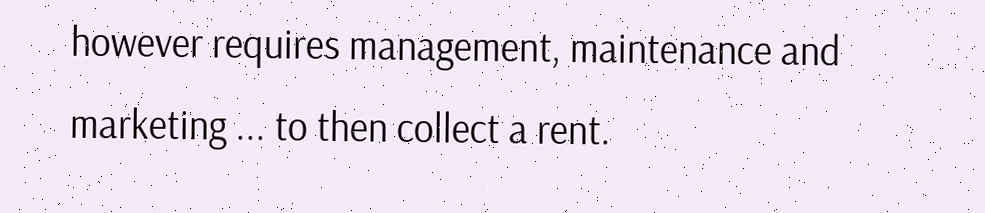however requires management, maintenance and marketing ... to then collect a rent.